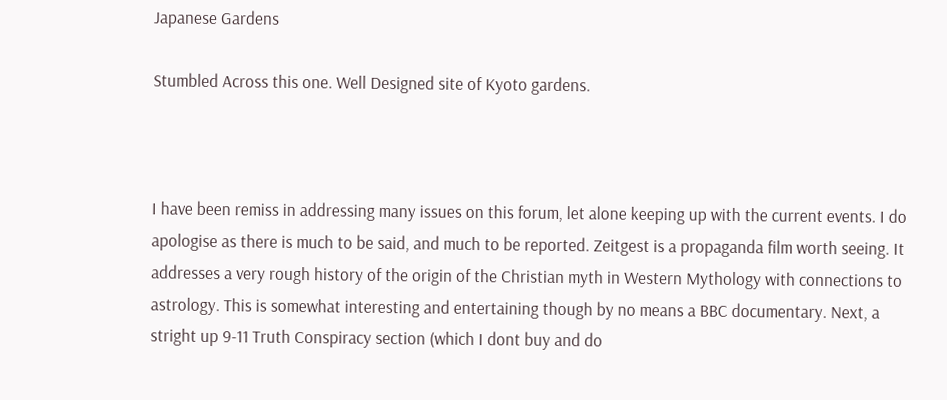Japanese Gardens

Stumbled Across this one. Well Designed site of Kyoto gardens.



I have been remiss in addressing many issues on this forum, let alone keeping up with the current events. I do apologise as there is much to be said, and much to be reported. Zeitgest is a propaganda film worth seeing. It addresses a very rough history of the origin of the Christian myth in Western Mythology with connections to astrology. This is somewhat interesting and entertaining though by no means a BBC documentary. Next, a stright up 9-11 Truth Conspiracy section (which I dont buy and do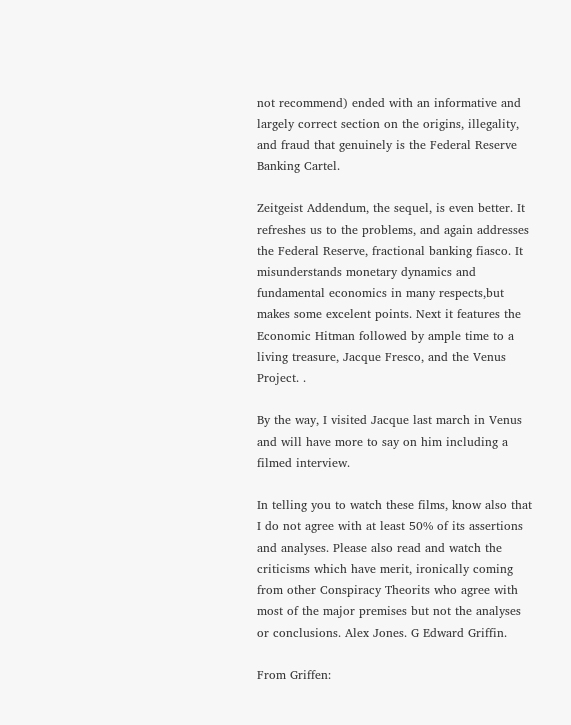not recommend) ended with an informative and largely correct section on the origins, illegality, and fraud that genuinely is the Federal Reserve Banking Cartel.

Zeitgeist Addendum, the sequel, is even better. It refreshes us to the problems, and again addresses the Federal Reserve, fractional banking fiasco. It misunderstands monetary dynamics and fundamental economics in many respects,but makes some excelent points. Next it features the Economic Hitman followed by ample time to a living treasure, Jacque Fresco, and the Venus Project. .

By the way, I visited Jacque last march in Venus and will have more to say on him including a filmed interview.

In telling you to watch these films, know also that I do not agree with at least 50% of its assertions and analyses. Please also read and watch the criticisms which have merit, ironically coming from other Conspiracy Theorits who agree with most of the major premises but not the analyses or conclusions. Alex Jones. G Edward Griffin.

From Griffen: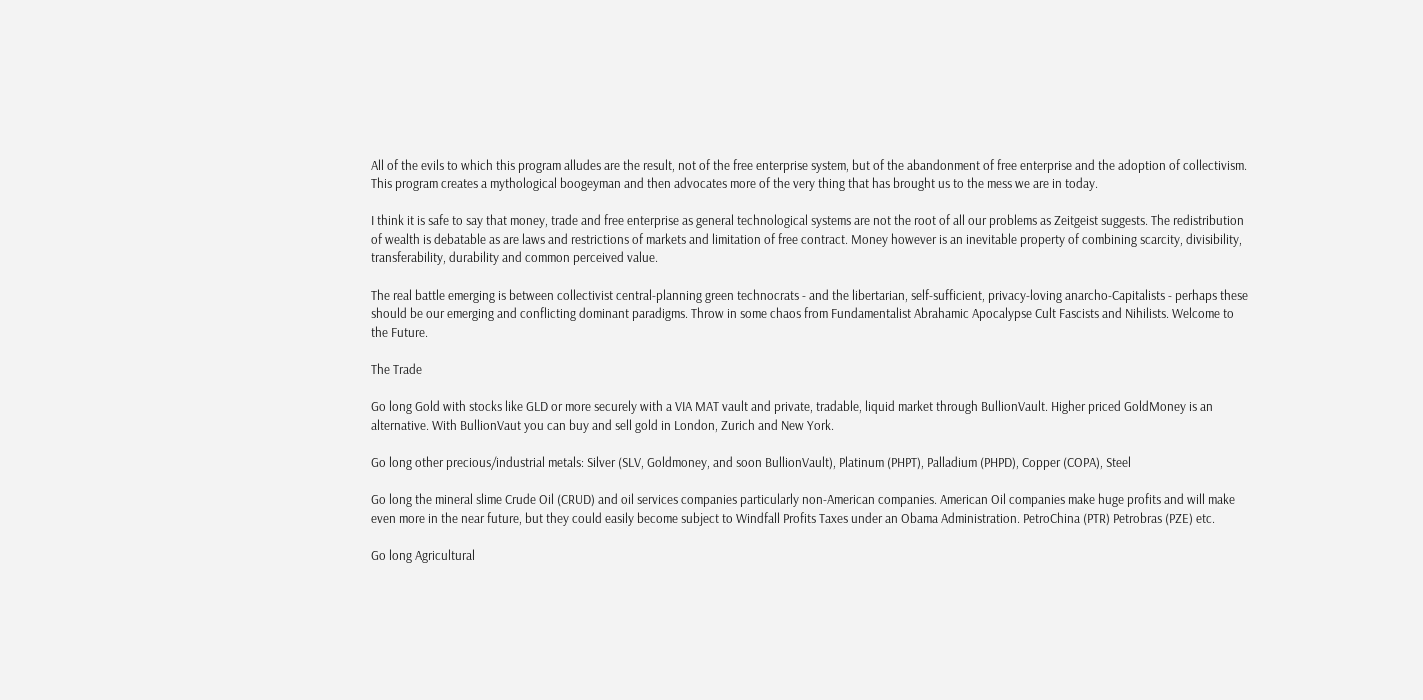All of the evils to which this program alludes are the result, not of the free enterprise system, but of the abandonment of free enterprise and the adoption of collectivism. This program creates a mythological boogeyman and then advocates more of the very thing that has brought us to the mess we are in today.

I think it is safe to say that money, trade and free enterprise as general technological systems are not the root of all our problems as Zeitgeist suggests. The redistribution of wealth is debatable as are laws and restrictions of markets and limitation of free contract. Money however is an inevitable property of combining scarcity, divisibility, transferability, durability and common perceived value.

The real battle emerging is between collectivist central-planning green technocrats - and the libertarian, self-sufficient, privacy-loving anarcho-Capitalists - perhaps these should be our emerging and conflicting dominant paradigms. Throw in some chaos from Fundamentalist Abrahamic Apocalypse Cult Fascists and Nihilists. Welcome to the Future.

The Trade

Go long Gold with stocks like GLD or more securely with a VIA MAT vault and private, tradable, liquid market through BullionVault. Higher priced GoldMoney is an alternative. With BullionVaut you can buy and sell gold in London, Zurich and New York.

Go long other precious/industrial metals: Silver (SLV, Goldmoney, and soon BullionVault), Platinum (PHPT), Palladium (PHPD), Copper (COPA), Steel

Go long the mineral slime Crude Oil (CRUD) and oil services companies particularly non-American companies. American Oil companies make huge profits and will make even more in the near future, but they could easily become subject to Windfall Profits Taxes under an Obama Administration. PetroChina (PTR) Petrobras (PZE) etc.

Go long Agricultural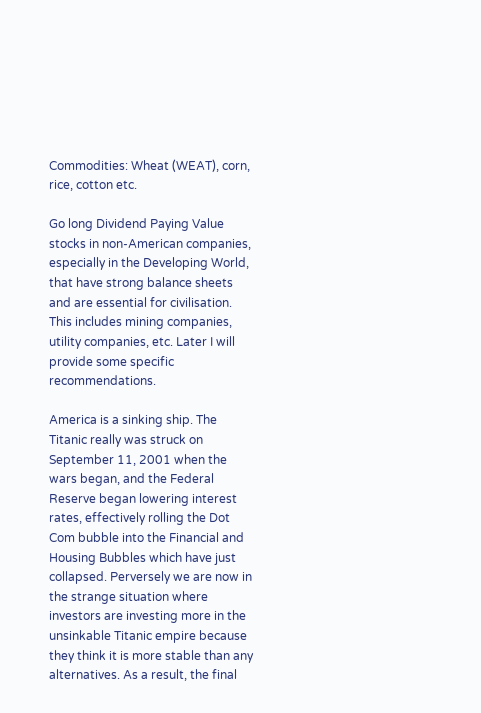Commodities: Wheat (WEAT), corn, rice, cotton etc.

Go long Dividend Paying Value stocks in non-American companies, especially in the Developing World, that have strong balance sheets and are essential for civilisation. This includes mining companies, utility companies, etc. Later I will provide some specific recommendations.

America is a sinking ship. The Titanic really was struck on September 11, 2001 when the wars began, and the Federal Reserve began lowering interest rates, effectively rolling the Dot Com bubble into the Financial and Housing Bubbles which have just collapsed. Perversely we are now in the strange situation where investors are investing more in the unsinkable Titanic empire because they think it is more stable than any alternatives. As a result, the final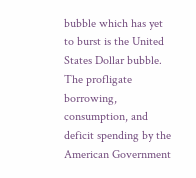bubble which has yet to burst is the United States Dollar bubble. The profligate borrowing, consumption, and deficit spending by the American Government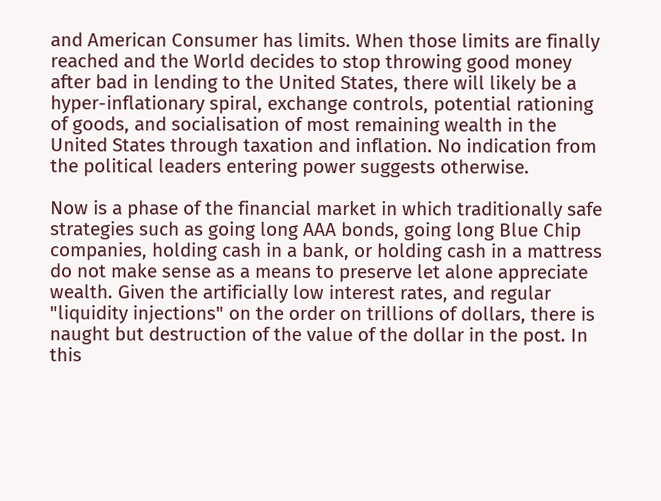and American Consumer has limits. When those limits are finally reached and the World decides to stop throwing good money after bad in lending to the United States, there will likely be a hyper-inflationary spiral, exchange controls, potential rationing of goods, and socialisation of most remaining wealth in the United States through taxation and inflation. No indication from the political leaders entering power suggests otherwise.

Now is a phase of the financial market in which traditionally safe strategies such as going long AAA bonds, going long Blue Chip companies, holding cash in a bank, or holding cash in a mattress do not make sense as a means to preserve let alone appreciate wealth. Given the artificially low interest rates, and regular "liquidity injections" on the order on trillions of dollars, there is naught but destruction of the value of the dollar in the post. In this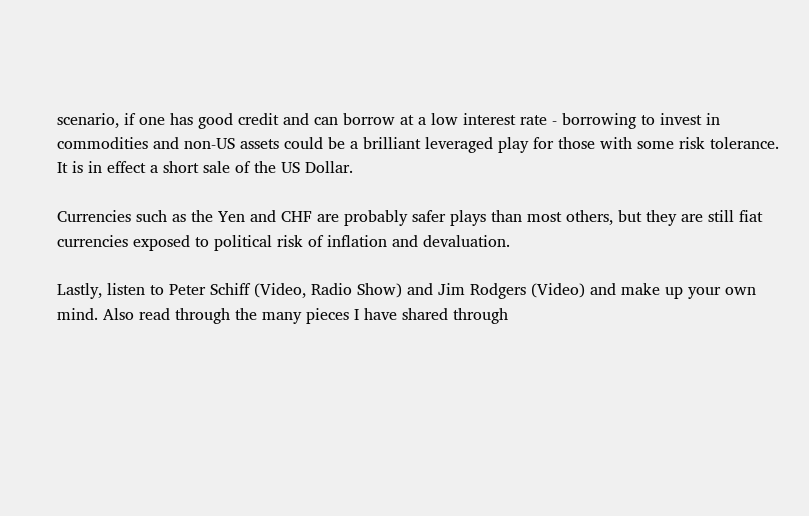scenario, if one has good credit and can borrow at a low interest rate - borrowing to invest in commodities and non-US assets could be a brilliant leveraged play for those with some risk tolerance. It is in effect a short sale of the US Dollar.

Currencies such as the Yen and CHF are probably safer plays than most others, but they are still fiat currencies exposed to political risk of inflation and devaluation.

Lastly, listen to Peter Schiff (Video, Radio Show) and Jim Rodgers (Video) and make up your own mind. Also read through the many pieces I have shared through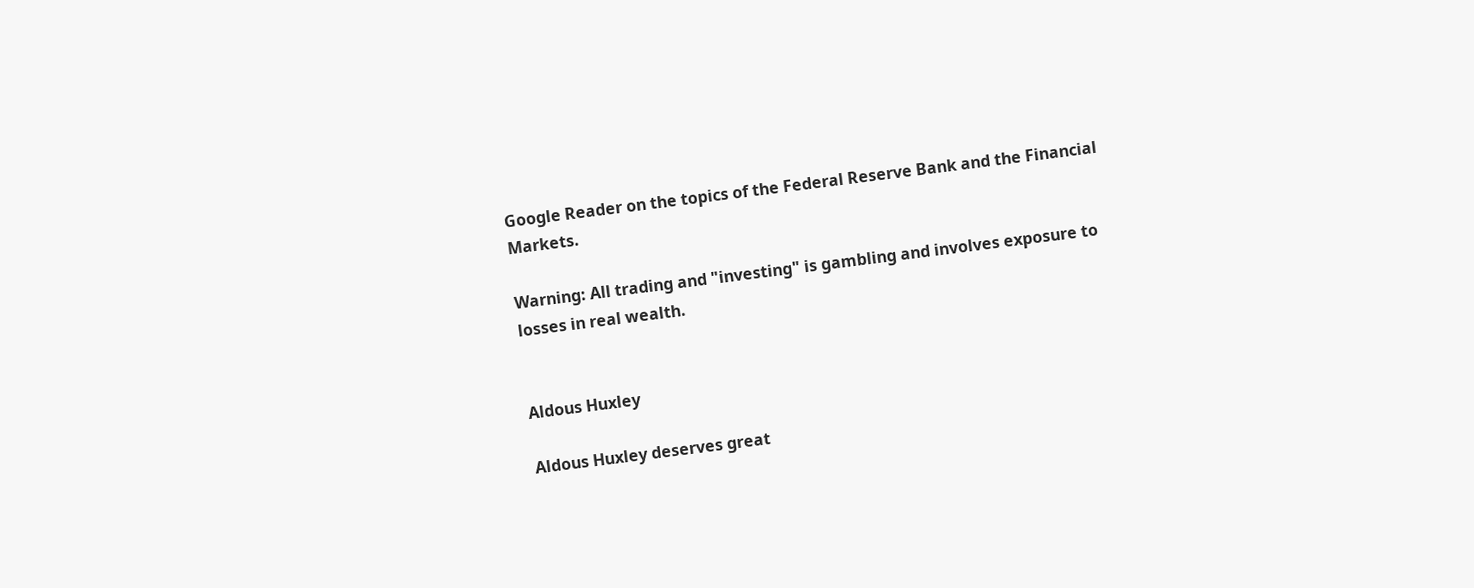Google Reader on the topics of the Federal Reserve Bank and the Financial Markets.

Warning: All trading and "investing" is gambling and involves exposure to losses in real wealth.


Aldous Huxley

Aldous Huxley deserves great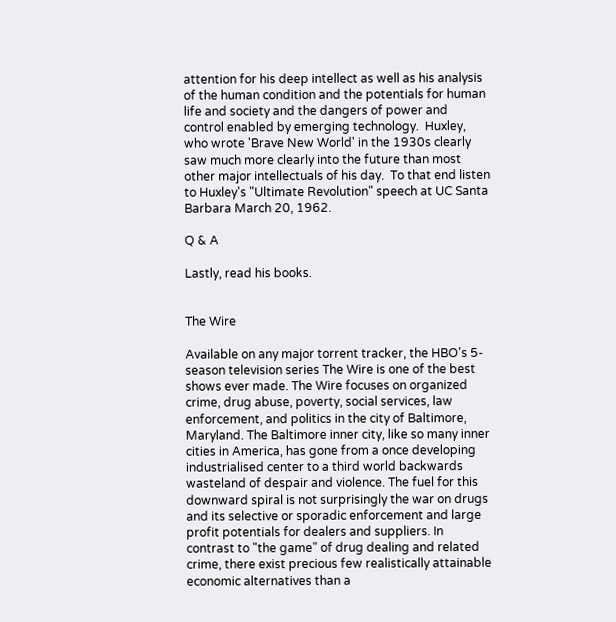attention for his deep intellect as well as his analysis of the human condition and the potentials for human life and society and the dangers of power and control enabled by emerging technology.  Huxley, who wrote 'Brave New World' in the 1930s clearly saw much more clearly into the future than most other major intellectuals of his day.  To that end listen to Huxley's "Ultimate Revolution" speech at UC Santa Barbara March 20, 1962.

Q & A

Lastly, read his books.


The Wire

Available on any major torrent tracker, the HBO's 5-season television series The Wire is one of the best shows ever made. The Wire focuses on organized crime, drug abuse, poverty, social services, law enforcement, and politics in the city of Baltimore, Maryland. The Baltimore inner city, like so many inner cities in America, has gone from a once developing industrialised center to a third world backwards wasteland of despair and violence. The fuel for this downward spiral is not surprisingly the war on drugs and its selective or sporadic enforcement and large profit potentials for dealers and suppliers. In contrast to "the game" of drug dealing and related crime, there exist precious few realistically attainable economic alternatives than a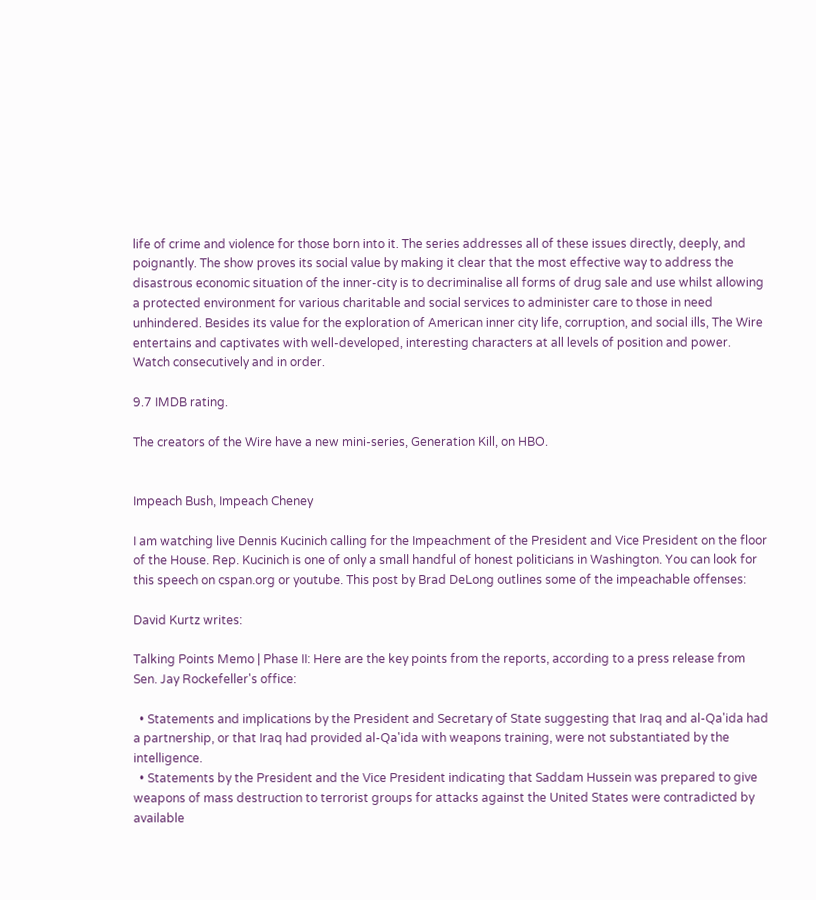life of crime and violence for those born into it. The series addresses all of these issues directly, deeply, and poignantly. The show proves its social value by making it clear that the most effective way to address the disastrous economic situation of the inner-city is to decriminalise all forms of drug sale and use whilst allowing a protected environment for various charitable and social services to administer care to those in need unhindered. Besides its value for the exploration of American inner city life, corruption, and social ills, The Wire entertains and captivates with well-developed, interesting characters at all levels of position and power. Watch consecutively and in order.

9.7 IMDB rating.

The creators of the Wire have a new mini-series, Generation Kill, on HBO.


Impeach Bush, Impeach Cheney

I am watching live Dennis Kucinich calling for the Impeachment of the President and Vice President on the floor of the House. Rep. Kucinich is one of only a small handful of honest politicians in Washington. You can look for this speech on cspan.org or youtube. This post by Brad DeLong outlines some of the impeachable offenses:

David Kurtz writes:

Talking Points Memo | Phase II: Here are the key points from the reports, according to a press release from Sen. Jay Rockefeller's office:

  • Statements and implications by the President and Secretary of State suggesting that Iraq and al-Qa'ida had a partnership, or that Iraq had provided al-Qa'ida with weapons training, were not substantiated by the intelligence.
  • Statements by the President and the Vice President indicating that Saddam Hussein was prepared to give weapons of mass destruction to terrorist groups for attacks against the United States were contradicted by available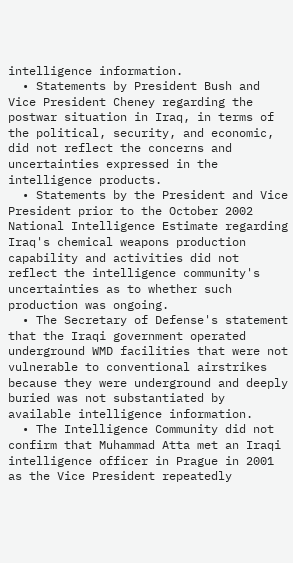intelligence information.
  • Statements by President Bush and Vice President Cheney regarding the postwar situation in Iraq, in terms of the political, security, and economic, did not reflect the concerns and uncertainties expressed in the intelligence products.
  • Statements by the President and Vice President prior to the October 2002 National Intelligence Estimate regarding Iraq's chemical weapons production capability and activities did not reflect the intelligence community's uncertainties as to whether such production was ongoing.
  • The Secretary of Defense's statement that the Iraqi government operated underground WMD facilities that were not vulnerable to conventional airstrikes because they were underground and deeply buried was not substantiated by available intelligence information.
  • The Intelligence Community did not confirm that Muhammad Atta met an Iraqi intelligence officer in Prague in 2001 as the Vice President repeatedly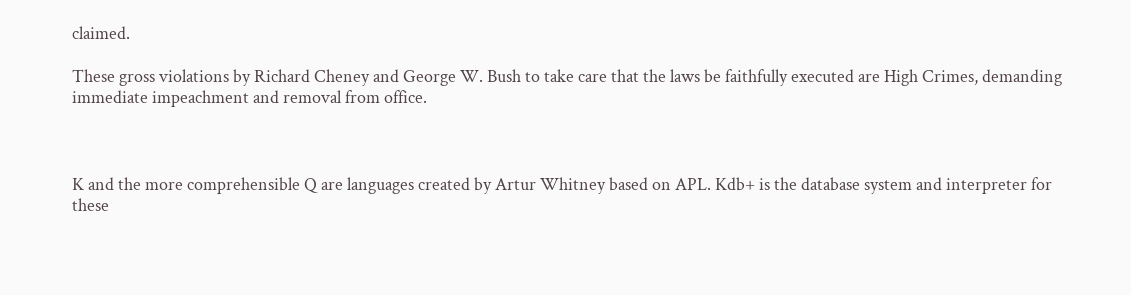claimed.

These gross violations by Richard Cheney and George W. Bush to take care that the laws be faithfully executed are High Crimes, demanding immediate impeachment and removal from office.



K and the more comprehensible Q are languages created by Artur Whitney based on APL. Kdb+ is the database system and interpreter for these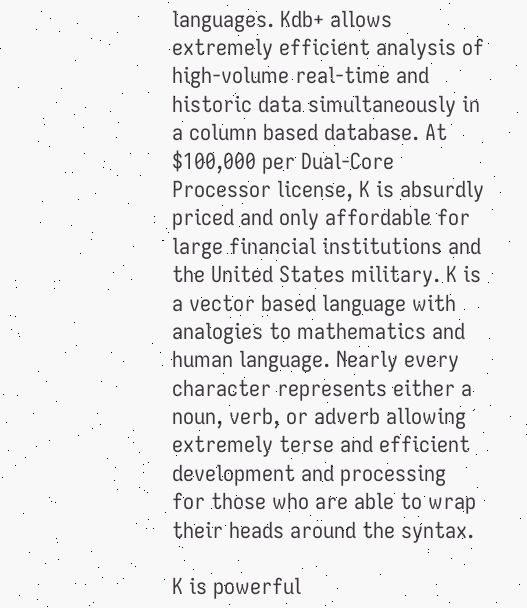languages. Kdb+ allows extremely efficient analysis of high-volume real-time and historic data simultaneously in a column based database. At $100,000 per Dual-Core Processor license, K is absurdly priced and only affordable for large financial institutions and the United States military. K is a vector based language with analogies to mathematics and human language. Nearly every character represents either a noun, verb, or adverb allowing extremely terse and efficient development and processing for those who are able to wrap their heads around the syntax.

K is powerful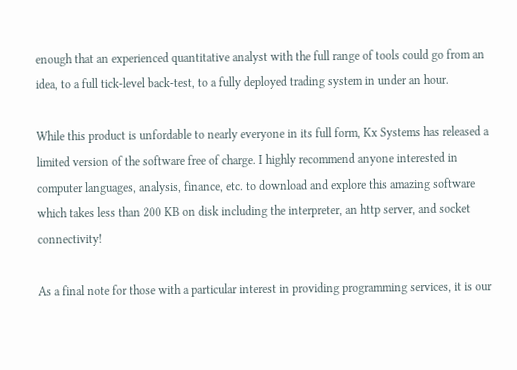enough that an experienced quantitative analyst with the full range of tools could go from an idea, to a full tick-level back-test, to a fully deployed trading system in under an hour.

While this product is unfordable to nearly everyone in its full form, Kx Systems has released a limited version of the software free of charge. I highly recommend anyone interested in computer languages, analysis, finance, etc. to download and explore this amazing software which takes less than 200 KB on disk including the interpreter, an http server, and socket connectivity!

As a final note for those with a particular interest in providing programming services, it is our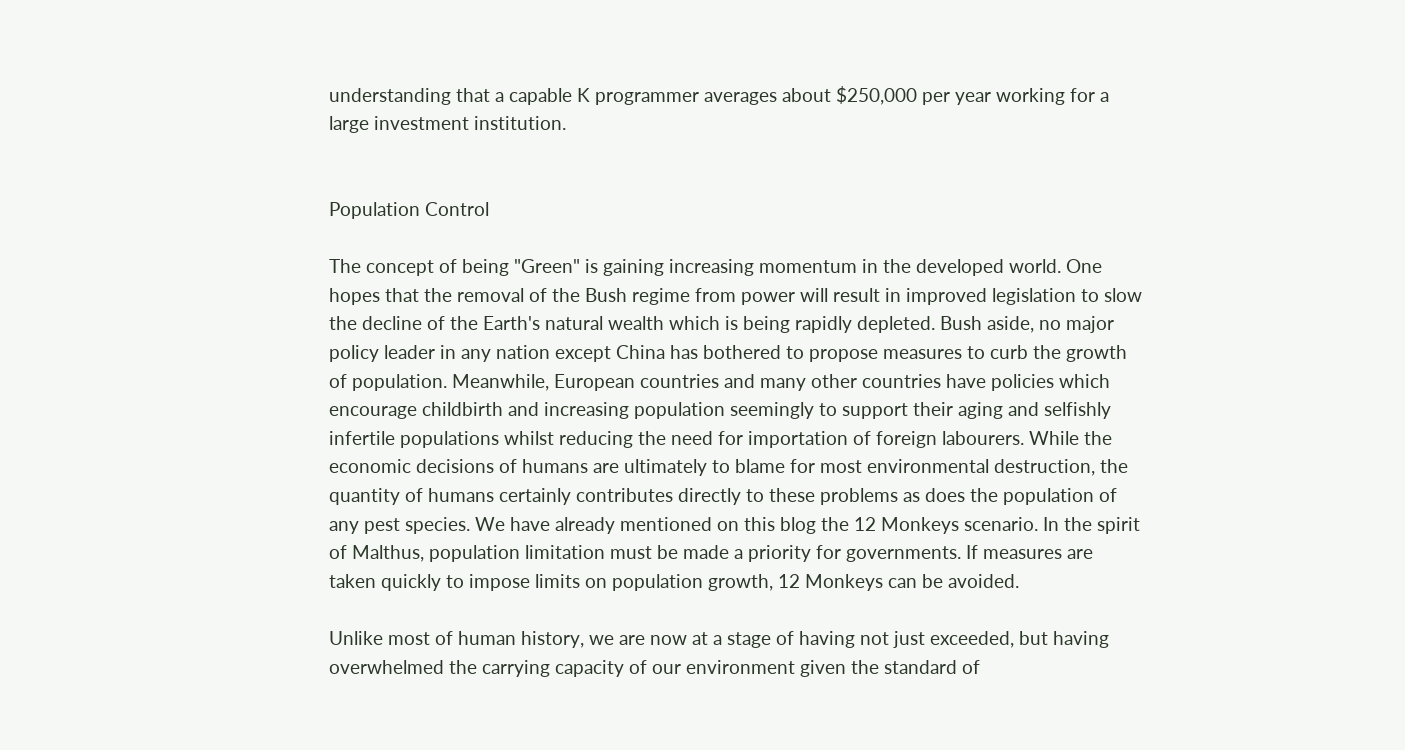understanding that a capable K programmer averages about $250,000 per year working for a large investment institution.


Population Control

The concept of being "Green" is gaining increasing momentum in the developed world. One hopes that the removal of the Bush regime from power will result in improved legislation to slow the decline of the Earth's natural wealth which is being rapidly depleted. Bush aside, no major policy leader in any nation except China has bothered to propose measures to curb the growth of population. Meanwhile, European countries and many other countries have policies which encourage childbirth and increasing population seemingly to support their aging and selfishly infertile populations whilst reducing the need for importation of foreign labourers. While the economic decisions of humans are ultimately to blame for most environmental destruction, the quantity of humans certainly contributes directly to these problems as does the population of any pest species. We have already mentioned on this blog the 12 Monkeys scenario. In the spirit of Malthus, population limitation must be made a priority for governments. If measures are taken quickly to impose limits on population growth, 12 Monkeys can be avoided.

Unlike most of human history, we are now at a stage of having not just exceeded, but having overwhelmed the carrying capacity of our environment given the standard of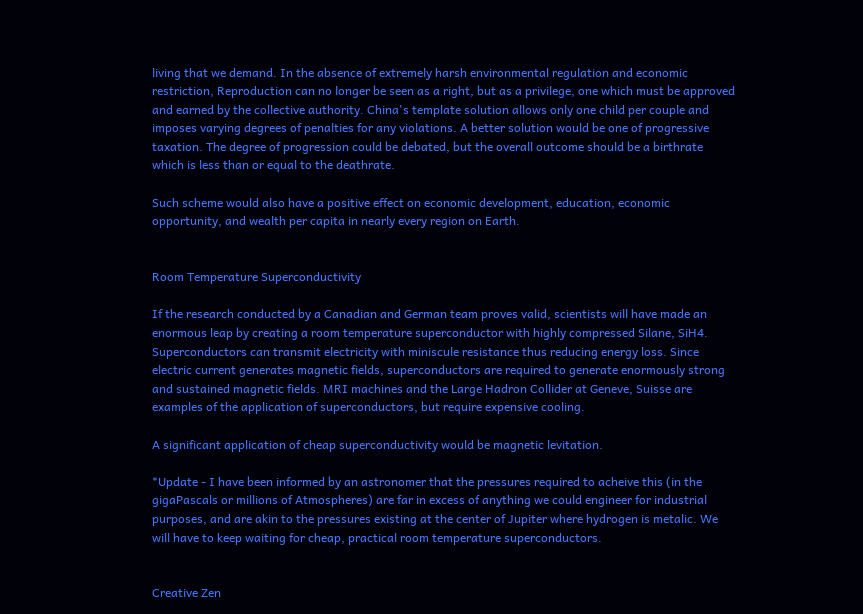living that we demand. In the absence of extremely harsh environmental regulation and economic restriction, Reproduction can no longer be seen as a right, but as a privilege, one which must be approved and earned by the collective authority. China's template solution allows only one child per couple and imposes varying degrees of penalties for any violations. A better solution would be one of progressive taxation. The degree of progression could be debated, but the overall outcome should be a birthrate which is less than or equal to the deathrate.

Such scheme would also have a positive effect on economic development, education, economic opportunity, and wealth per capita in nearly every region on Earth.


Room Temperature Superconductivity

If the research conducted by a Canadian and German team proves valid, scientists will have made an enormous leap by creating a room temperature superconductor with highly compressed Silane, SiH4. Superconductors can transmit electricity with miniscule resistance thus reducing energy loss. Since electric current generates magnetic fields, superconductors are required to generate enormously strong and sustained magnetic fields. MRI machines and the Large Hadron Collider at Geneve, Suisse are examples of the application of superconductors, but require expensive cooling.

A significant application of cheap superconductivity would be magnetic levitation.

*Update - I have been informed by an astronomer that the pressures required to acheive this (in the gigaPascals or millions of Atmospheres) are far in excess of anything we could engineer for industrial purposes, and are akin to the pressures existing at the center of Jupiter where hydrogen is metalic. We will have to keep waiting for cheap, practical room temperature superconductors.


Creative Zen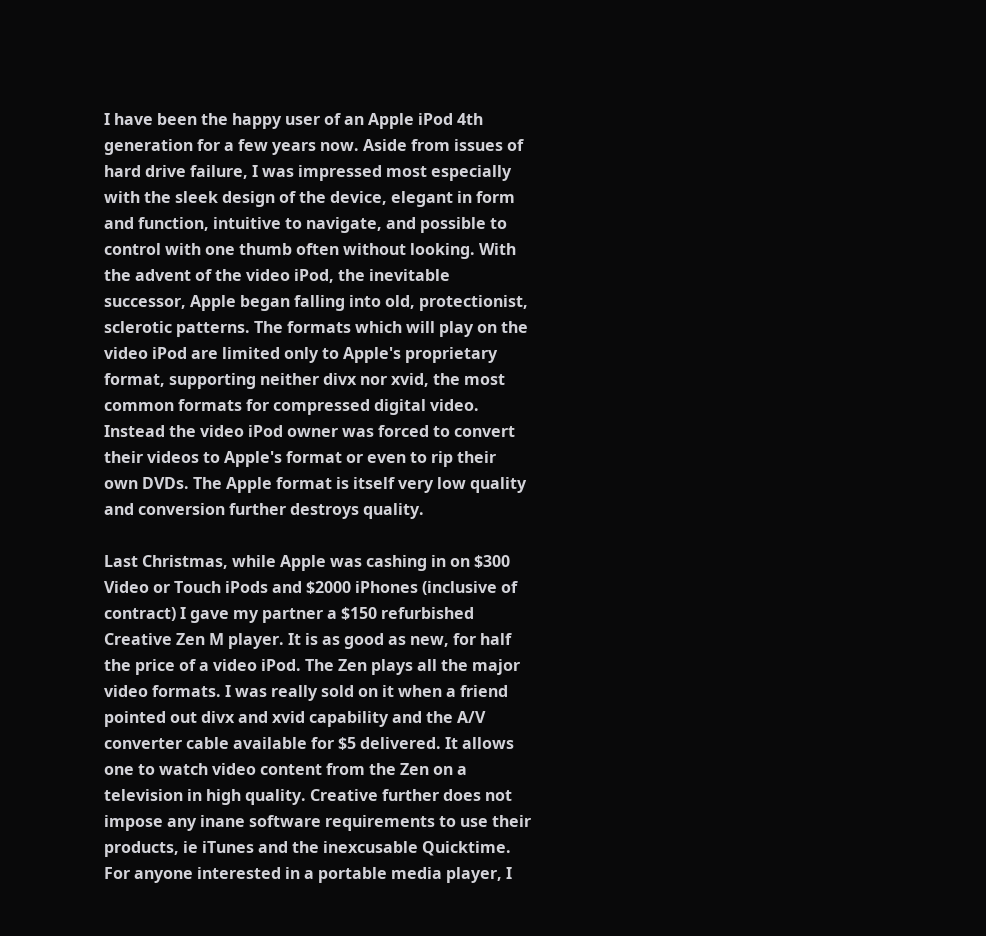I have been the happy user of an Apple iPod 4th generation for a few years now. Aside from issues of hard drive failure, I was impressed most especially with the sleek design of the device, elegant in form and function, intuitive to navigate, and possible to control with one thumb often without looking. With the advent of the video iPod, the inevitable successor, Apple began falling into old, protectionist, sclerotic patterns. The formats which will play on the video iPod are limited only to Apple's proprietary format, supporting neither divx nor xvid, the most common formats for compressed digital video. Instead the video iPod owner was forced to convert their videos to Apple's format or even to rip their own DVDs. The Apple format is itself very low quality and conversion further destroys quality.

Last Christmas, while Apple was cashing in on $300 Video or Touch iPods and $2000 iPhones (inclusive of contract) I gave my partner a $150 refurbished Creative Zen M player. It is as good as new, for half the price of a video iPod. The Zen plays all the major video formats. I was really sold on it when a friend pointed out divx and xvid capability and the A/V converter cable available for $5 delivered. It allows one to watch video content from the Zen on a television in high quality. Creative further does not impose any inane software requirements to use their products, ie iTunes and the inexcusable Quicktime. For anyone interested in a portable media player, I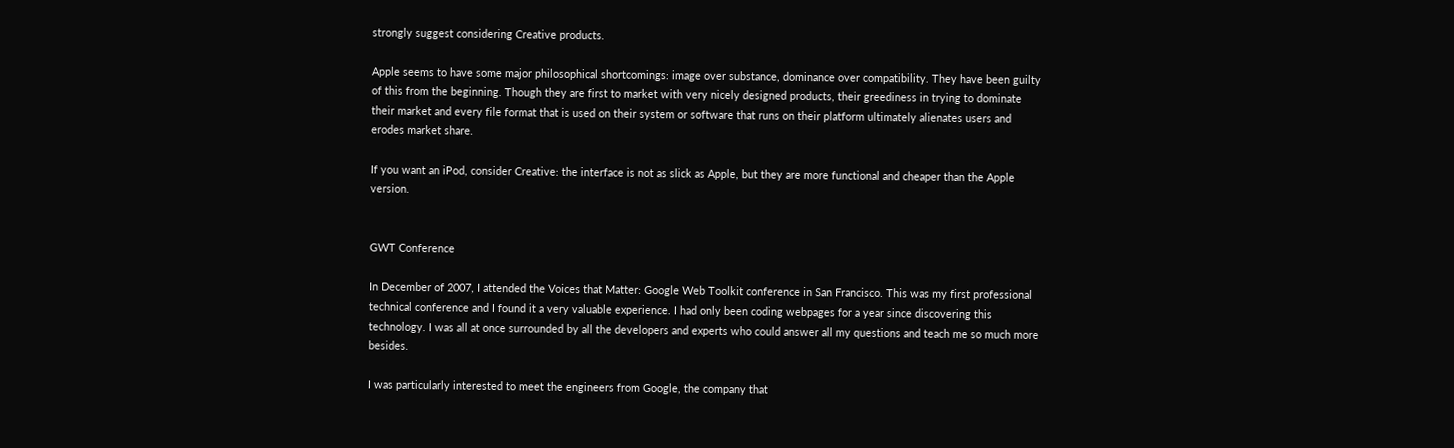strongly suggest considering Creative products.

Apple seems to have some major philosophical shortcomings: image over substance, dominance over compatibility. They have been guilty of this from the beginning. Though they are first to market with very nicely designed products, their greediness in trying to dominate their market and every file format that is used on their system or software that runs on their platform ultimately alienates users and erodes market share.

If you want an iPod, consider Creative: the interface is not as slick as Apple, but they are more functional and cheaper than the Apple version.


GWT Conference

In December of 2007, I attended the Voices that Matter: Google Web Toolkit conference in San Francisco. This was my first professional technical conference and I found it a very valuable experience. I had only been coding webpages for a year since discovering this technology. I was all at once surrounded by all the developers and experts who could answer all my questions and teach me so much more besides.

I was particularly interested to meet the engineers from Google, the company that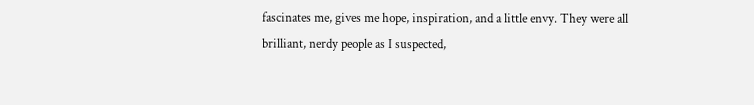fascinates me, gives me hope, inspiration, and a little envy. They were all brilliant, nerdy people as I suspected,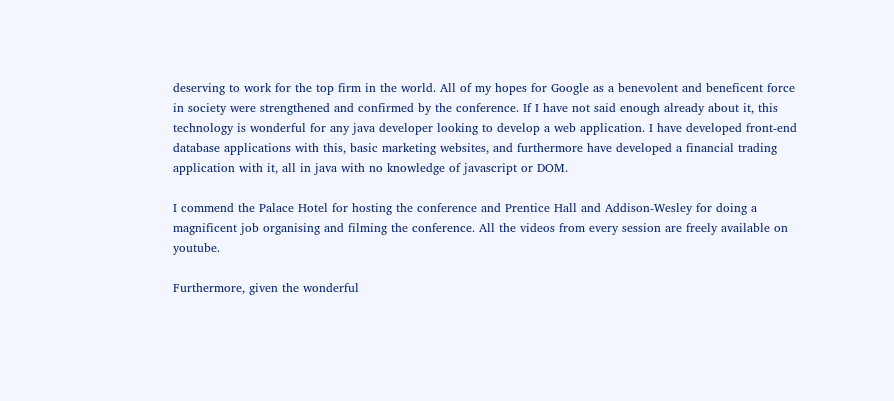deserving to work for the top firm in the world. All of my hopes for Google as a benevolent and beneficent force in society were strengthened and confirmed by the conference. If I have not said enough already about it, this technology is wonderful for any java developer looking to develop a web application. I have developed front-end database applications with this, basic marketing websites, and furthermore have developed a financial trading application with it, all in java with no knowledge of javascript or DOM.

I commend the Palace Hotel for hosting the conference and Prentice Hall and Addison-Wesley for doing a magnificent job organising and filming the conference. All the videos from every session are freely available on youtube.

Furthermore, given the wonderful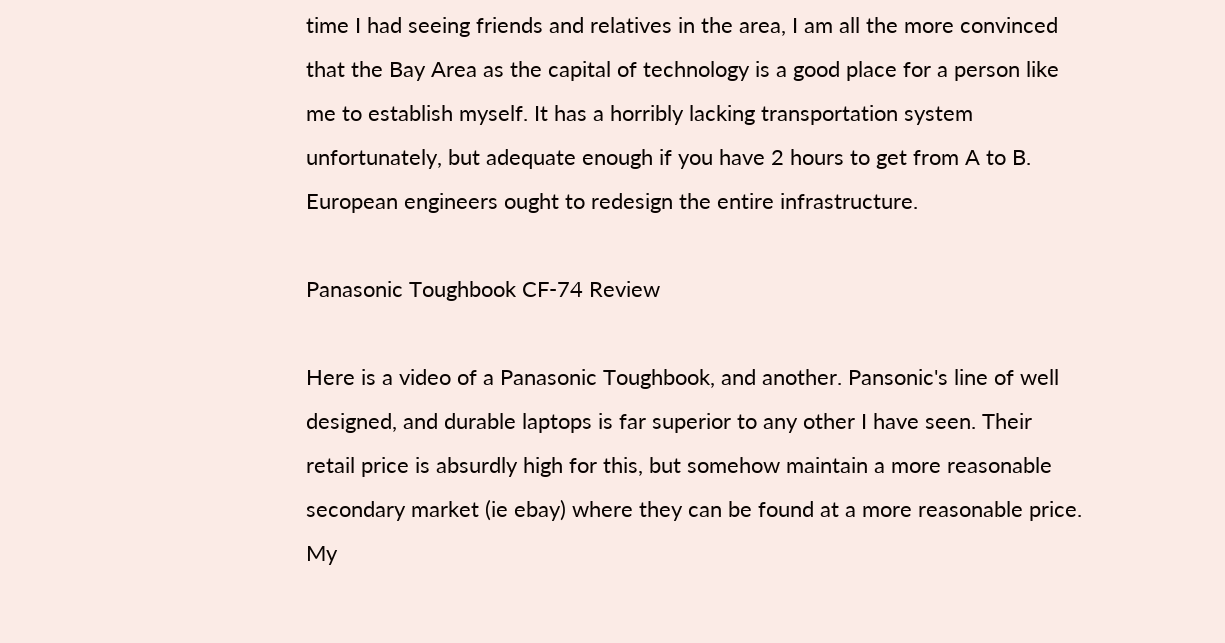time I had seeing friends and relatives in the area, I am all the more convinced that the Bay Area as the capital of technology is a good place for a person like me to establish myself. It has a horribly lacking transportation system unfortunately, but adequate enough if you have 2 hours to get from A to B. European engineers ought to redesign the entire infrastructure.

Panasonic Toughbook CF-74 Review

Here is a video of a Panasonic Toughbook, and another. Pansonic's line of well designed, and durable laptops is far superior to any other I have seen. Their retail price is absurdly high for this, but somehow maintain a more reasonable secondary market (ie ebay) where they can be found at a more reasonable price. My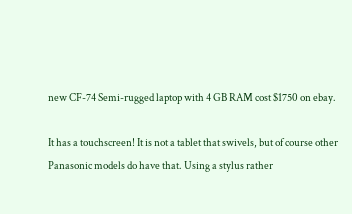new CF-74 Semi-rugged laptop with 4 GB RAM cost $1750 on ebay.

It has a touchscreen! It is not a tablet that swivels, but of course other Panasonic models do have that. Using a stylus rather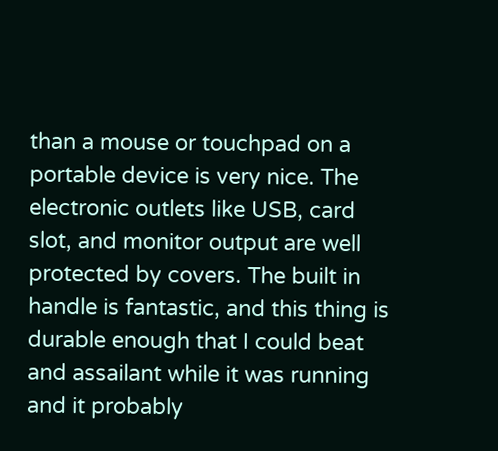than a mouse or touchpad on a portable device is very nice. The electronic outlets like USB, card slot, and monitor output are well protected by covers. The built in handle is fantastic, and this thing is durable enough that I could beat and assailant while it was running and it probably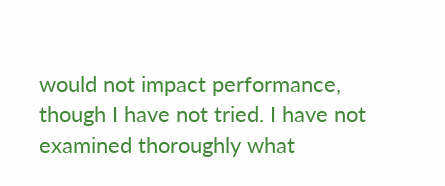would not impact performance, though I have not tried. I have not examined thoroughly what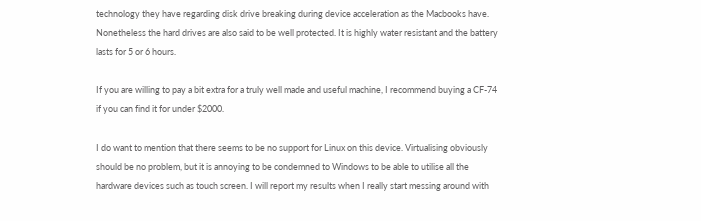technology they have regarding disk drive breaking during device acceleration as the Macbooks have. Nonetheless the hard drives are also said to be well protected. It is highly water resistant and the battery lasts for 5 or 6 hours.

If you are willing to pay a bit extra for a truly well made and useful machine, I recommend buying a CF-74 if you can find it for under $2000.

I do want to mention that there seems to be no support for Linux on this device. Virtualising obviously should be no problem, but it is annoying to be condemned to Windows to be able to utilise all the hardware devices such as touch screen. I will report my results when I really start messing around with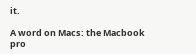it.

A word on Macs: the Macbook pro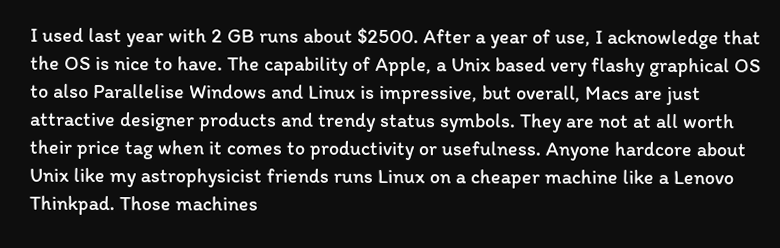I used last year with 2 GB runs about $2500. After a year of use, I acknowledge that the OS is nice to have. The capability of Apple, a Unix based very flashy graphical OS to also Parallelise Windows and Linux is impressive, but overall, Macs are just attractive designer products and trendy status symbols. They are not at all worth their price tag when it comes to productivity or usefulness. Anyone hardcore about Unix like my astrophysicist friends runs Linux on a cheaper machine like a Lenovo Thinkpad. Those machines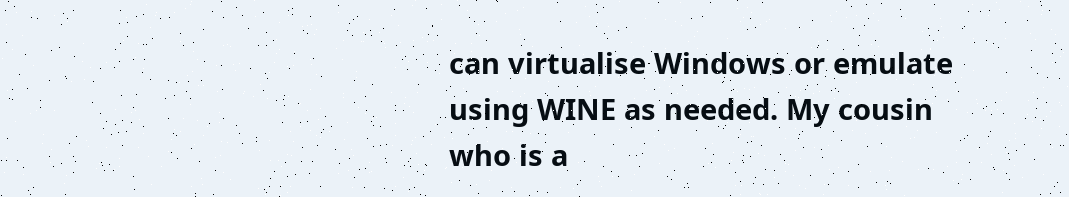can virtualise Windows or emulate using WINE as needed. My cousin who is a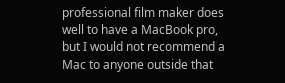professional film maker does well to have a MacBook pro, but I would not recommend a Mac to anyone outside that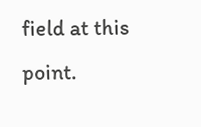field at this point.